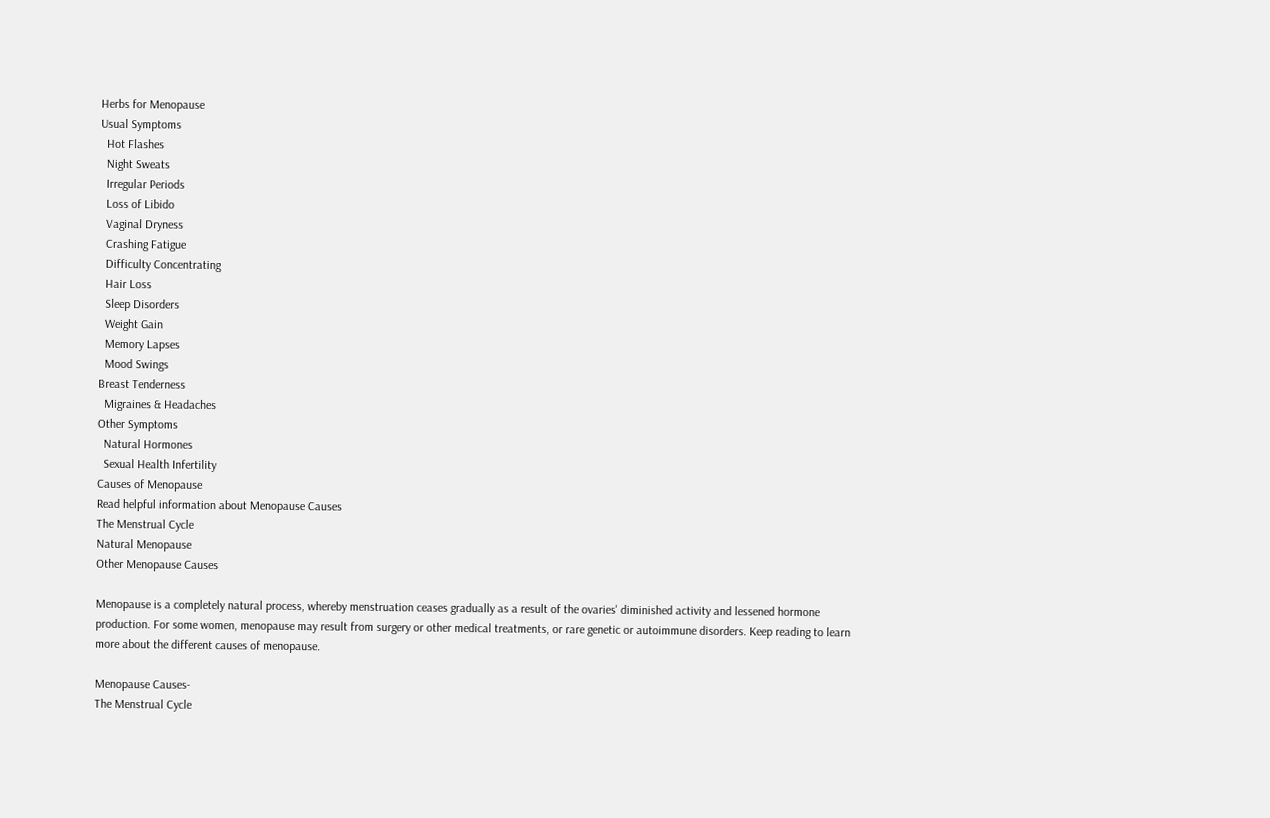Herbs for Menopause
Usual Symptoms
  Hot Flashes
  Night Sweats
  Irregular Periods
  Loss of Libido
  Vaginal Dryness
  Crashing Fatigue
  Difficulty Concentrating
  Hair Loss
  Sleep Disorders
  Weight Gain
  Memory Lapses
  Mood Swings
Breast Tenderness
  Migraines & Headaches
Other Symptoms
  Natural Hormones
  Sexual Health Infertility
Causes of Menopause
Read helpful information about Menopause Causes
The Menstrual Cycle
Natural Menopause
Other Menopause Causes

Menopause is a completely natural process, whereby menstruation ceases gradually as a result of the ovaries' diminished activity and lessened hormone production. For some women, menopause may result from surgery or other medical treatments, or rare genetic or autoimmune disorders. Keep reading to learn more about the different causes of menopause.

Menopause Causes-
The Menstrual Cycle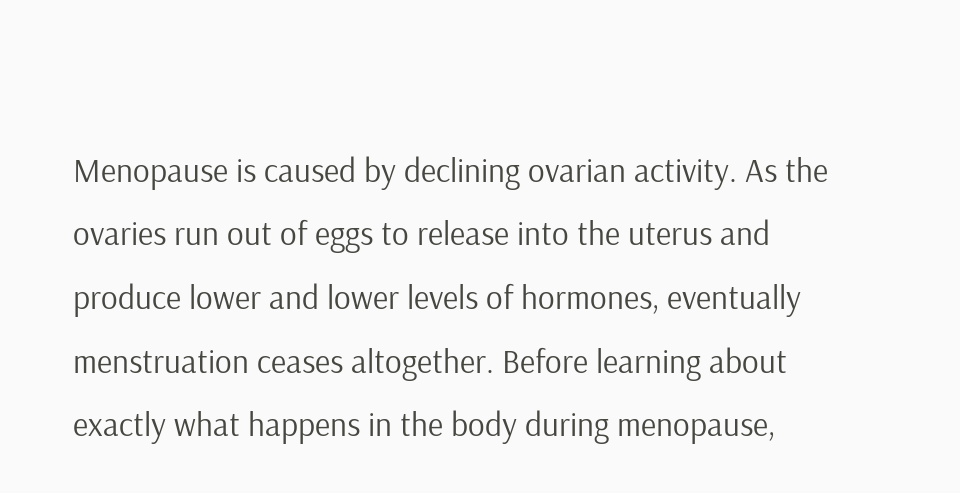Menopause is caused by declining ovarian activity. As the ovaries run out of eggs to release into the uterus and produce lower and lower levels of hormones, eventually menstruation ceases altogether. Before learning about exactly what happens in the body during menopause,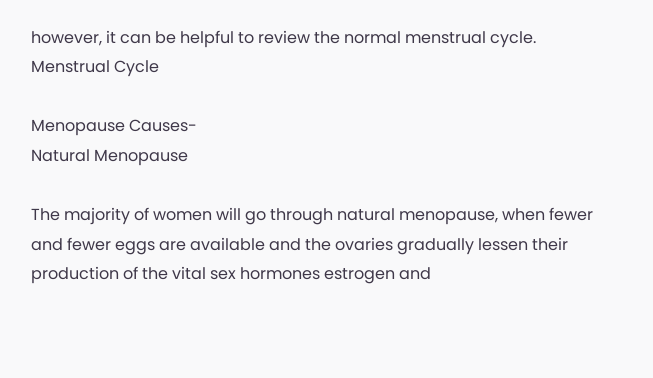however, it can be helpful to review the normal menstrual cycle. Menstrual Cycle

Menopause Causes-
Natural Menopause

The majority of women will go through natural menopause, when fewer and fewer eggs are available and the ovaries gradually lessen their production of the vital sex hormones estrogen and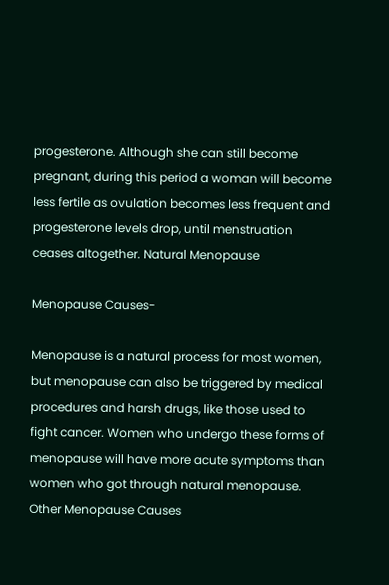progesterone. Although she can still become pregnant, during this period a woman will become less fertile as ovulation becomes less frequent and progesterone levels drop, until menstruation ceases altogether. Natural Menopause

Menopause Causes-

Menopause is a natural process for most women, but menopause can also be triggered by medical procedures and harsh drugs, like those used to fight cancer. Women who undergo these forms of menopause will have more acute symptoms than women who got through natural menopause. Other Menopause Causes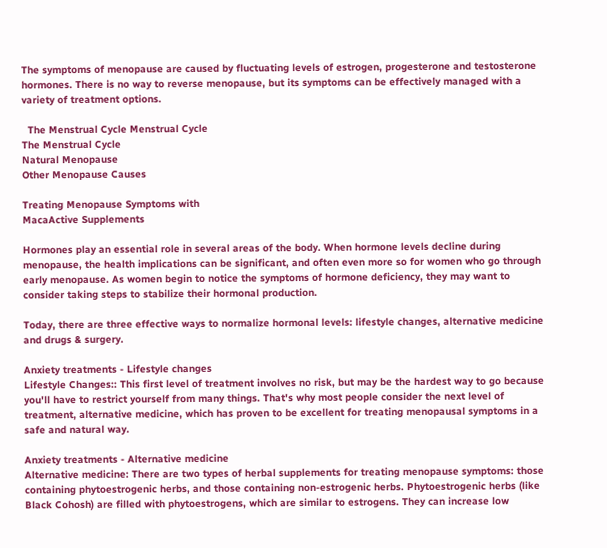The symptoms of menopause are caused by fluctuating levels of estrogen, progesterone and testosterone hormones. There is no way to reverse menopause, but its symptoms can be effectively managed with a variety of treatment options.

  The Menstrual Cycle Menstrual Cycle
The Menstrual Cycle
Natural Menopause
Other Menopause Causes

Treating Menopause Symptoms with
MacaActive Supplements

Hormones play an essential role in several areas of the body. When hormone levels decline during menopause, the health implications can be significant, and often even more so for women who go through early menopause. As women begin to notice the symptoms of hormone deficiency, they may want to consider taking steps to stabilize their hormonal production.

Today, there are three effective ways to normalize hormonal levels: lifestyle changes, alternative medicine and drugs & surgery.

Anxiety treatments - Lifestyle changes
Lifestyle Changes:: This first level of treatment involves no risk, but may be the hardest way to go because you'll have to restrict yourself from many things. That's why most people consider the next level of treatment, alternative medicine, which has proven to be excellent for treating menopausal symptoms in a safe and natural way.

Anxiety treatments - Alternative medicine
Alternative medicine: There are two types of herbal supplements for treating menopause symptoms: those containing phytoestrogenic herbs, and those containing non-estrogenic herbs. Phytoestrogenic herbs (like Black Cohosh) are filled with phytoestrogens, which are similar to estrogens. They can increase low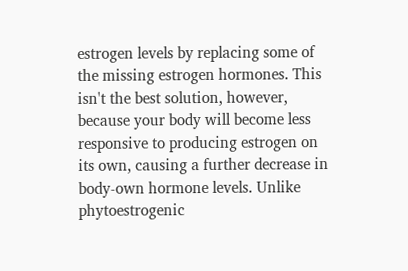estrogen levels by replacing some of the missing estrogen hormones. This isn't the best solution, however, because your body will become less responsive to producing estrogen on its own, causing a further decrease in body-own hormone levels. Unlike phytoestrogenic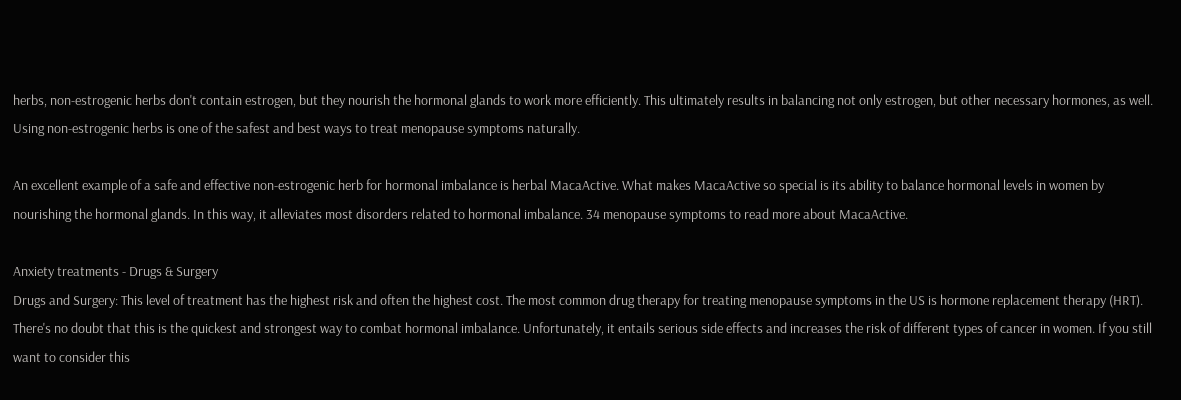herbs, non-estrogenic herbs don't contain estrogen, but they nourish the hormonal glands to work more efficiently. This ultimately results in balancing not only estrogen, but other necessary hormones, as well. Using non-estrogenic herbs is one of the safest and best ways to treat menopause symptoms naturally.

An excellent example of a safe and effective non-estrogenic herb for hormonal imbalance is herbal MacaActive. What makes MacaActive so special is its ability to balance hormonal levels in women by nourishing the hormonal glands. In this way, it alleviates most disorders related to hormonal imbalance. 34 menopause symptoms to read more about MacaActive.

Anxiety treatments - Drugs & Surgery
Drugs and Surgery: This level of treatment has the highest risk and often the highest cost. The most common drug therapy for treating menopause symptoms in the US is hormone replacement therapy (HRT). There's no doubt that this is the quickest and strongest way to combat hormonal imbalance. Unfortunately, it entails serious side effects and increases the risk of different types of cancer in women. If you still want to consider this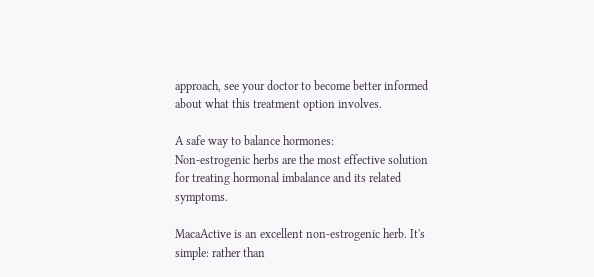approach, see your doctor to become better informed about what this treatment option involves.

A safe way to balance hormones:
Non-estrogenic herbs are the most effective solution for treating hormonal imbalance and its related symptoms.

MacaActive is an excellent non-estrogenic herb. It's simple: rather than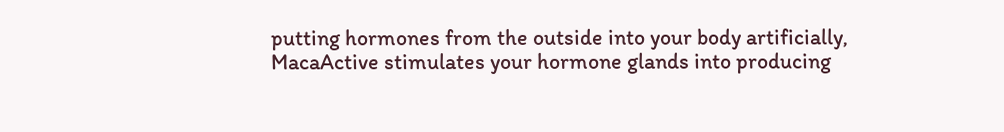putting hormones from the outside into your body artificially, MacaActive stimulates your hormone glands into producing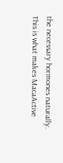the necessary hormones naturally. This is what makes MacaActive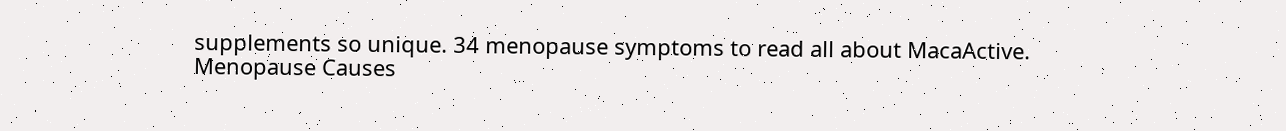supplements so unique. 34 menopause symptoms to read all about MacaActive.
Menopause Causes